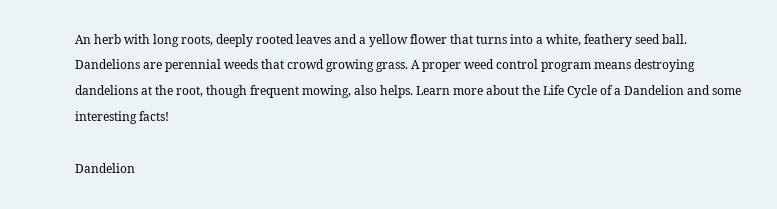An herb with long roots, deeply rooted leaves and a yellow flower that turns into a white, feathery seed ball. Dandelions are perennial weeds that crowd growing grass. A proper weed control program means destroying dandelions at the root, though frequent mowing, also helps. Learn more about the Life Cycle of a Dandelion and some interesting facts!

Dandelion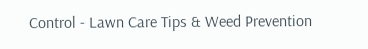Control - Lawn Care Tips & Weed Prevention